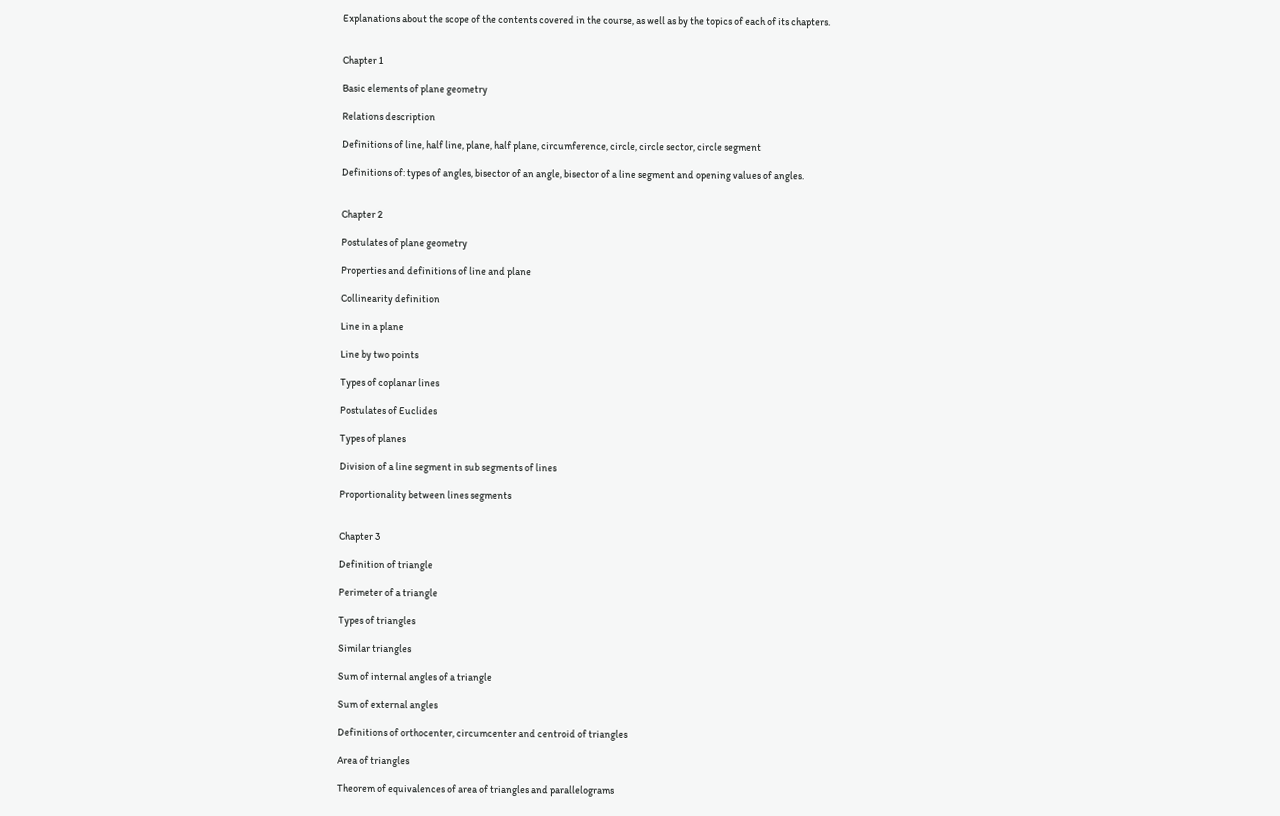Explanations about the scope of the contents covered in the course, as well as by the topics of each of its chapters.


Chapter 1

Basic elements of plane geometry

Relations description

Definitions of line, half line, plane, half plane, circumference, circle, circle sector, circle segment

Definitions of: types of angles, bisector of an angle, bisector of a line segment and opening values of angles.


Chapter 2

Postulates of plane geometry

Properties and definitions of line and plane

Collinearity definition

Line in a plane

Line by two points

Types of coplanar lines

Postulates of Euclides

Types of planes

Division of a line segment in sub segments of lines

Proportionality between lines segments


Chapter 3

Definition of triangle

Perimeter of a triangle

Types of triangles

Similar triangles

Sum of internal angles of a triangle

Sum of external angles

Definitions of orthocenter, circumcenter and centroid of triangles

Area of triangles

Theorem of equivalences of area of triangles and parallelograms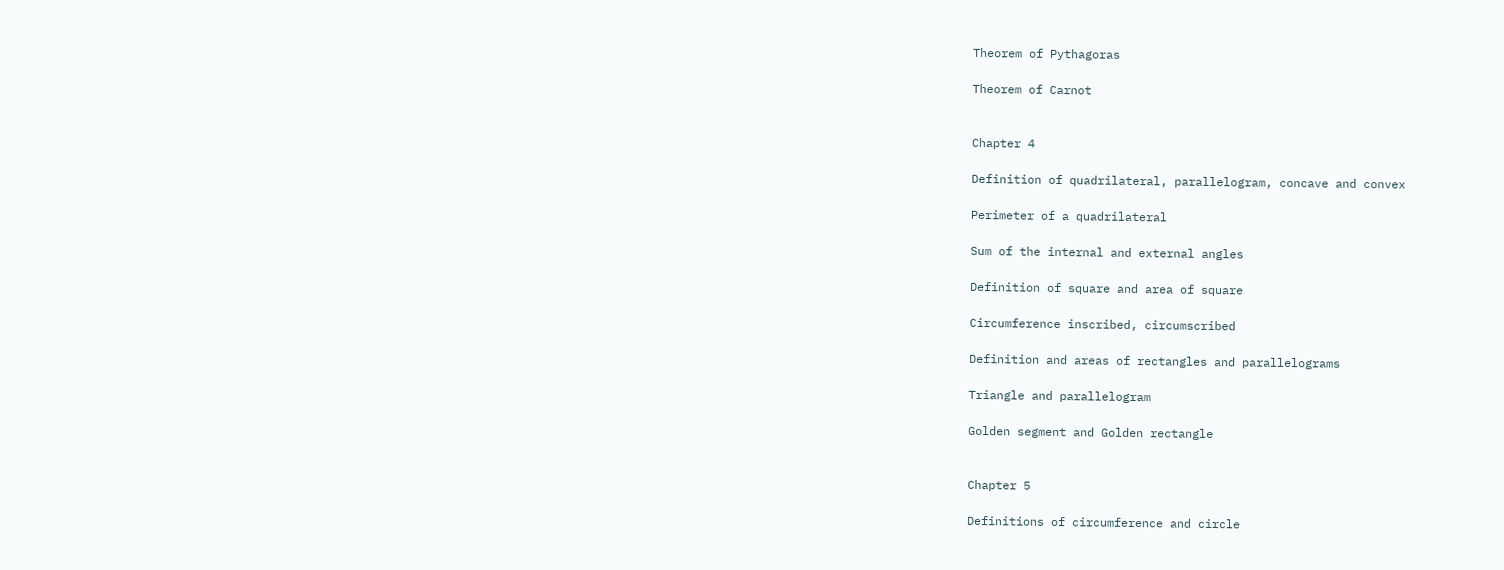Theorem of Pythagoras

Theorem of Carnot


Chapter 4

Definition of quadrilateral, parallelogram, concave and convex

Perimeter of a quadrilateral

Sum of the internal and external angles

Definition of square and area of square

Circumference inscribed, circumscribed

Definition and areas of rectangles and parallelograms

Triangle and parallelogram

Golden segment and Golden rectangle


Chapter 5

Definitions of circumference and circle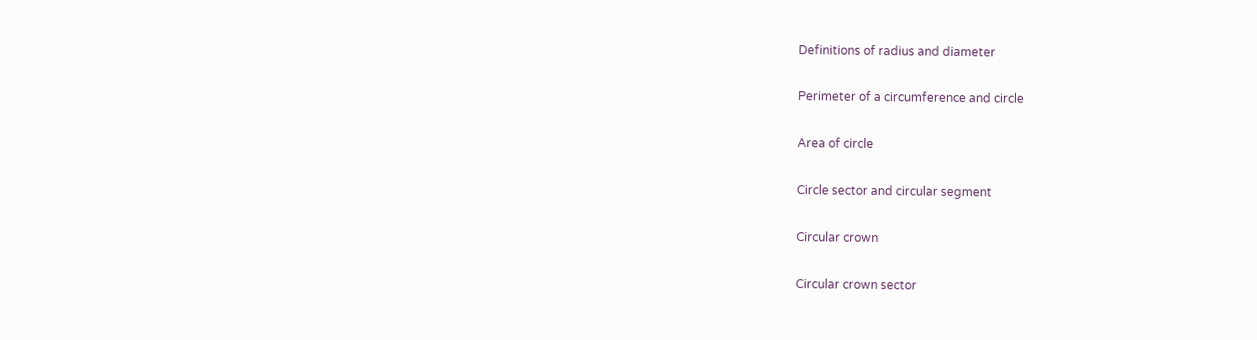Definitions of radius and diameter

Perimeter of a circumference and circle

Area of circle

Circle sector and circular segment

Circular crown

Circular crown sector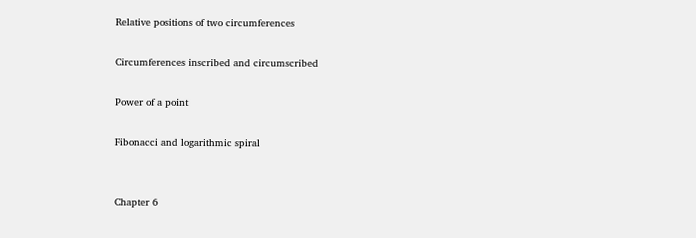Relative positions of two circumferences

Circumferences inscribed and circumscribed

Power of a point

Fibonacci and logarithmic spiral


Chapter 6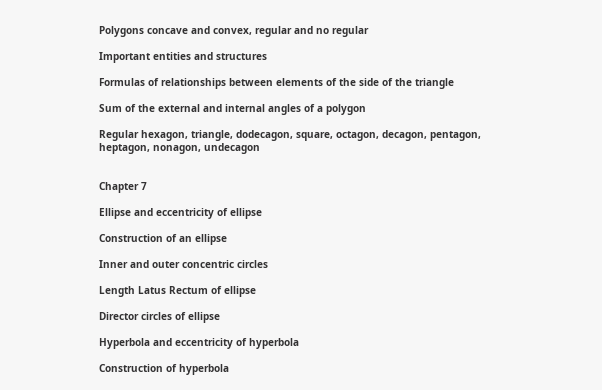Polygons concave and convex, regular and no regular

Important entities and structures

Formulas of relationships between elements of the side of the triangle

Sum of the external and internal angles of a polygon

Regular hexagon, triangle, dodecagon, square, octagon, decagon, pentagon, heptagon, nonagon, undecagon


Chapter 7

Ellipse and eccentricity of ellipse

Construction of an ellipse

Inner and outer concentric circles

Length Latus Rectum of ellipse

Director circles of ellipse

Hyperbola and eccentricity of hyperbola

Construction of hyperbola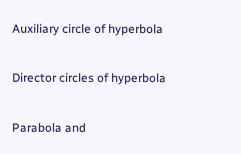Auxiliary circle of hyperbola

Director circles of hyperbola

Parabola and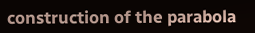construction of the parabola